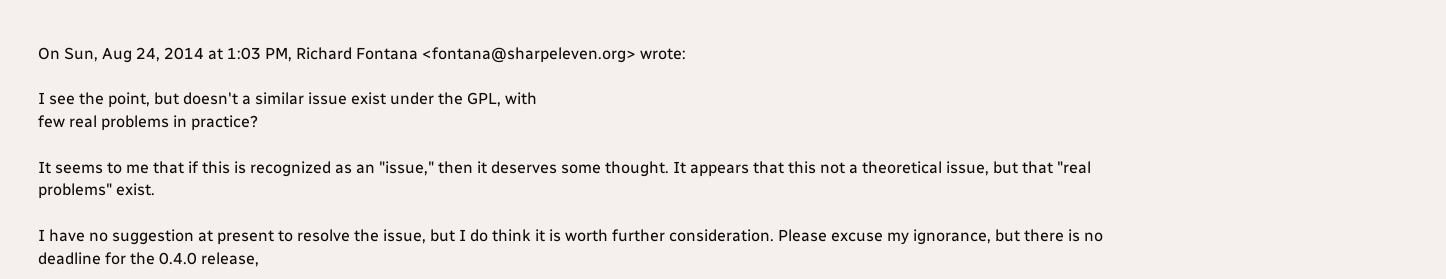On Sun, Aug 24, 2014 at 1:03 PM, Richard Fontana <fontana@sharpeleven.org> wrote:

I see the point, but doesn't a similar issue exist under the GPL, with
few real problems in practice?

It seems to me that if this is recognized as an "issue," then it deserves some thought. It appears that this not a theoretical issue, but that "real problems" exist.

I have no suggestion at present to resolve the issue, but I do think it is worth further consideration. Please excuse my ignorance, but there is no deadline for the 0.4.0 release,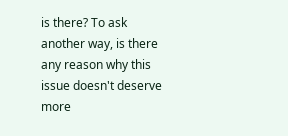is there? To ask another way, is there any reason why this issue doesn't deserve more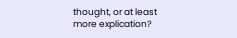thought, or at least more explication?